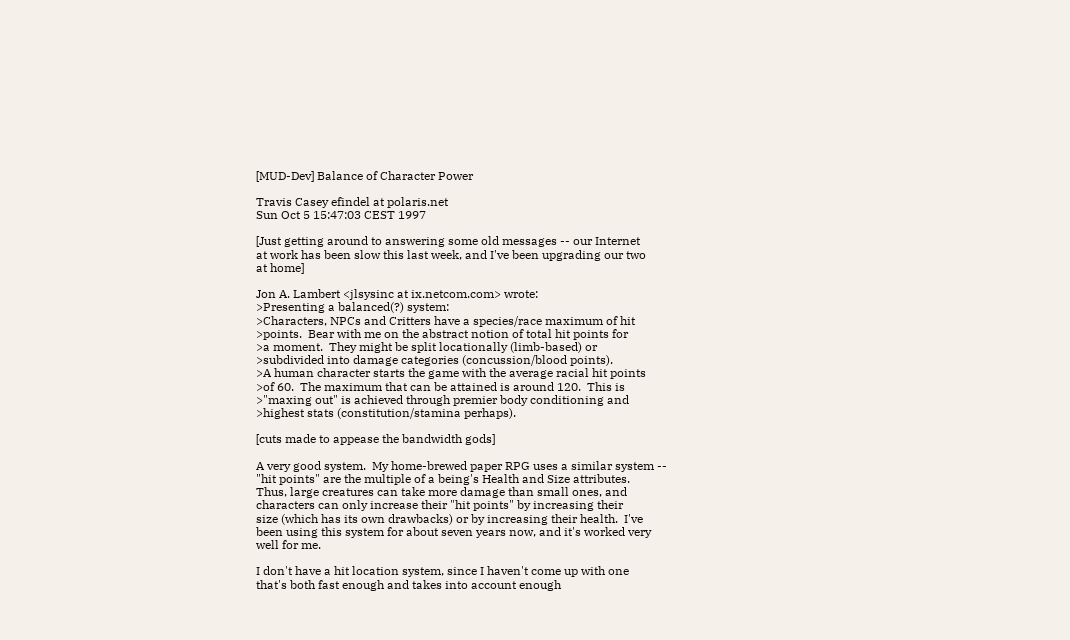[MUD-Dev] Balance of Character Power

Travis Casey efindel at polaris.net
Sun Oct 5 15:47:03 CEST 1997

[Just getting around to answering some old messages -- our Internet
at work has been slow this last week, and I've been upgrading our two
at home]

Jon A. Lambert <jlsysinc at ix.netcom.com> wrote:
>Presenting a balanced(?) system:
>Characters, NPCs and Critters have a species/race maximum of hit
>points.  Bear with me on the abstract notion of total hit points for
>a moment.  They might be split locationally (limb-based) or
>subdivided into damage categories (concussion/blood points).
>A human character starts the game with the average racial hit points
>of 60.  The maximum that can be attained is around 120.  This is
>"maxing out" is achieved through premier body conditioning and
>highest stats (constitution/stamina perhaps).

[cuts made to appease the bandwidth gods]

A very good system.  My home-brewed paper RPG uses a similar system --
"hit points" are the multiple of a being's Health and Size attributes.
Thus, large creatures can take more damage than small ones, and
characters can only increase their "hit points" by increasing their
size (which has its own drawbacks) or by increasing their health.  I've
been using this system for about seven years now, and it's worked very
well for me.

I don't have a hit location system, since I haven't come up with one
that's both fast enough and takes into account enough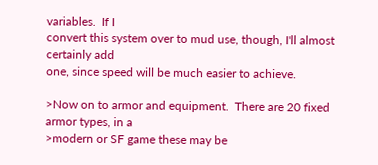variables.  If I
convert this system over to mud use, though, I'll almost certainly add
one, since speed will be much easier to achieve.

>Now on to armor and equipment.  There are 20 fixed armor types, in a
>modern or SF game these may be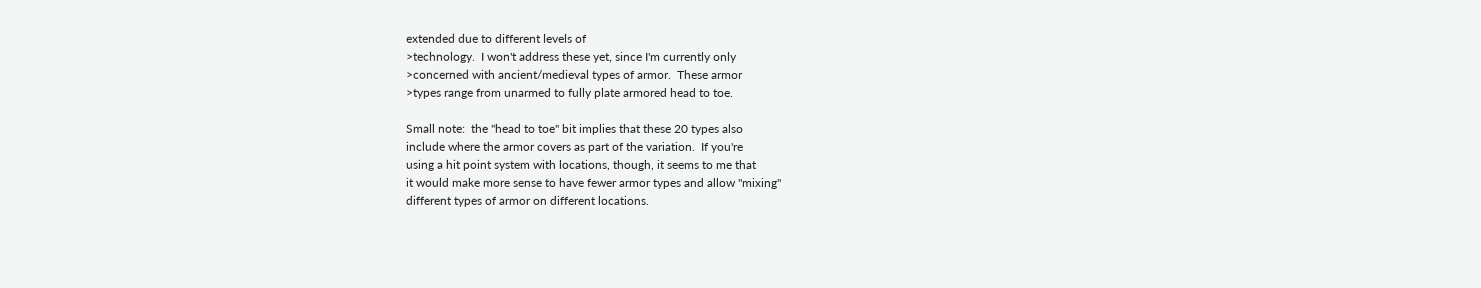extended due to different levels of
>technology.  I won't address these yet, since I'm currently only
>concerned with ancient/medieval types of armor.  These armor
>types range from unarmed to fully plate armored head to toe.

Small note:  the "head to toe" bit implies that these 20 types also
include where the armor covers as part of the variation.  If you're
using a hit point system with locations, though, it seems to me that
it would make more sense to have fewer armor types and allow "mixing"
different types of armor on different locations.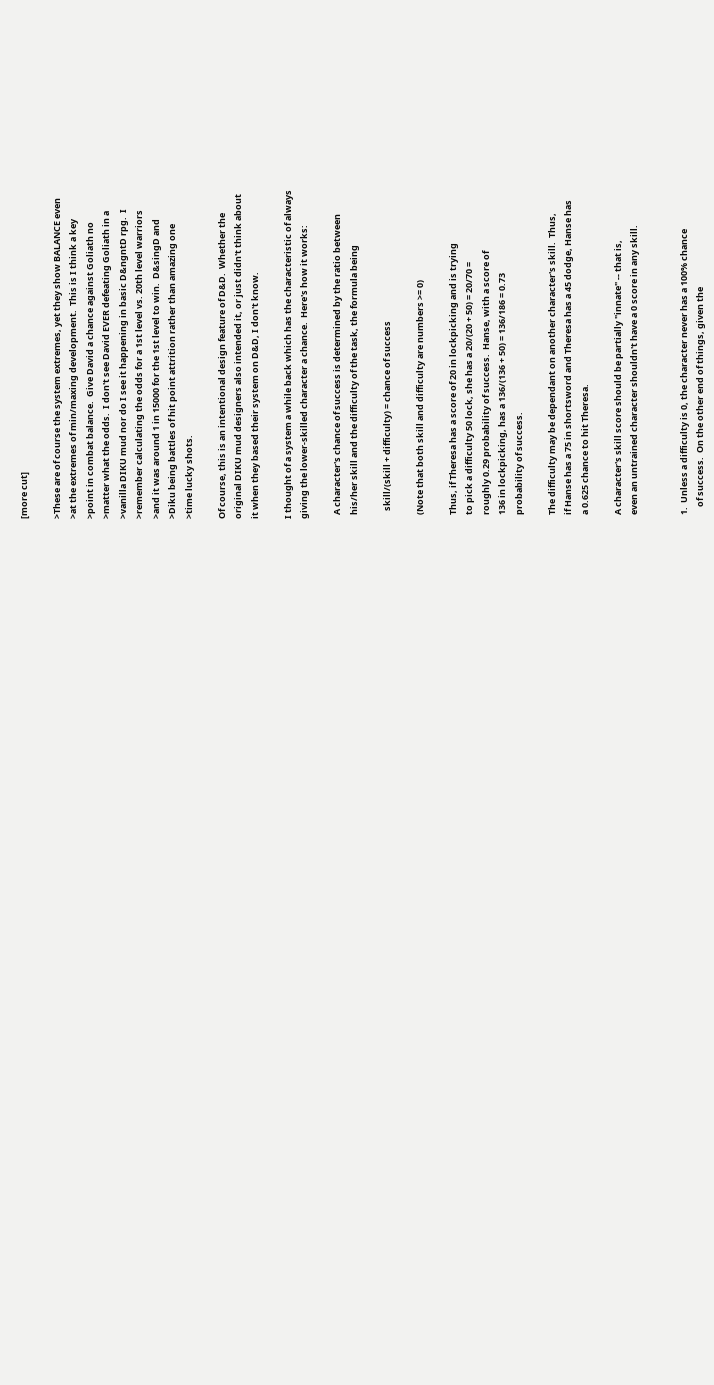[more cut]

>These are of course the system extremes, yet they show BALANCE even
>at the extremes of min/maxing development.  This is I think a key
>point in combat balance.  Give David a chance against Goliath no
>matter what the odds.  I don't see David EVER defeating Goliath in a
>vanilla DIKU mud nor do I see it happening in basic D&ngntD rpg.  I
>remember calculating the odds for a 1st level vs. 20th level warriors
>and it was around 1 in 15000 for the 1st level to win.  D&singD and
>Diku being battles of hit point attrition rather than amazing one
>time lucky shots.

Of course, this is an intentional design feature of D&D.  Whether the
original DIKU mud designers also intended it, or just didn't think about
it when they based their system on D&D, I don't know.

I thought of a system a while back which has the characteristic of always
giving the lower-skilled character a chance.  Here's how it works:

  A character's chance of success is determined by the ratio between
  his/her skill and the difficulty of the task, the formula being

    skill/(skill + difficulty) = chance of success

  (Note that both skill and difficulty are numbers >= 0)

  Thus, if Theresa has a score of 20 in lockpicking and is trying
  to pick a difficulty 50 lock, she has a 20/(20 + 50) = 20/70 =
  roughly 0.29 probability of success.  Hanse, with a score of
  136 in lockpicking, has a 136/(136 + 50) = 136/186 = 0.73
  probability of success.

  The difficulty may be dependant on another character's skill.  Thus,
  if Hanse has a 75 in shortsword and Theresa has a 45 dodge, Hanse has
  a 0.625 chance to hit Theresa.

  A character's skill score should be partially "innate" -- that is,
  even an untrained character shouldn't have a 0 score in any skill.


  1.  Unless a difficulty is 0, the character never has a 100% chance
      of success.  On the other end of things, given the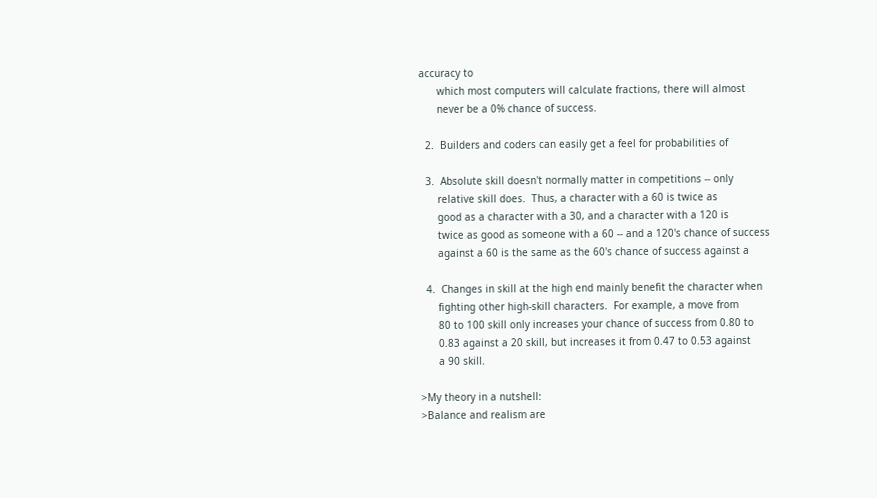accuracy to
      which most computers will calculate fractions, there will almost
      never be a 0% chance of success.

  2.  Builders and coders can easily get a feel for probabilities of

  3.  Absolute skill doesn't normally matter in competitions -- only
      relative skill does.  Thus, a character with a 60 is twice as
      good as a character with a 30, and a character with a 120 is
      twice as good as someone with a 60 -- and a 120's chance of success
      against a 60 is the same as the 60's chance of success against a

  4.  Changes in skill at the high end mainly benefit the character when
      fighting other high-skill characters.  For example, a move from
      80 to 100 skill only increases your chance of success from 0.80 to
      0.83 against a 20 skill, but increases it from 0.47 to 0.53 against
      a 90 skill.

>My theory in a nutshell:
>Balance and realism are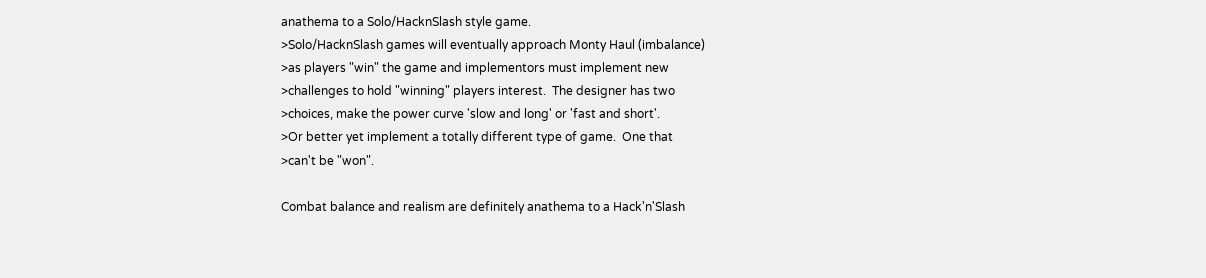anathema to a Solo/HacknSlash style game.
>Solo/HacknSlash games will eventually approach Monty Haul (imbalance)
>as players "win" the game and implementors must implement new
>challenges to hold "winning" players interest.  The designer has two
>choices, make the power curve 'slow and long' or 'fast and short'.
>Or better yet implement a totally different type of game.  One that
>can't be "won".

Combat balance and realism are definitely anathema to a Hack'n'Slash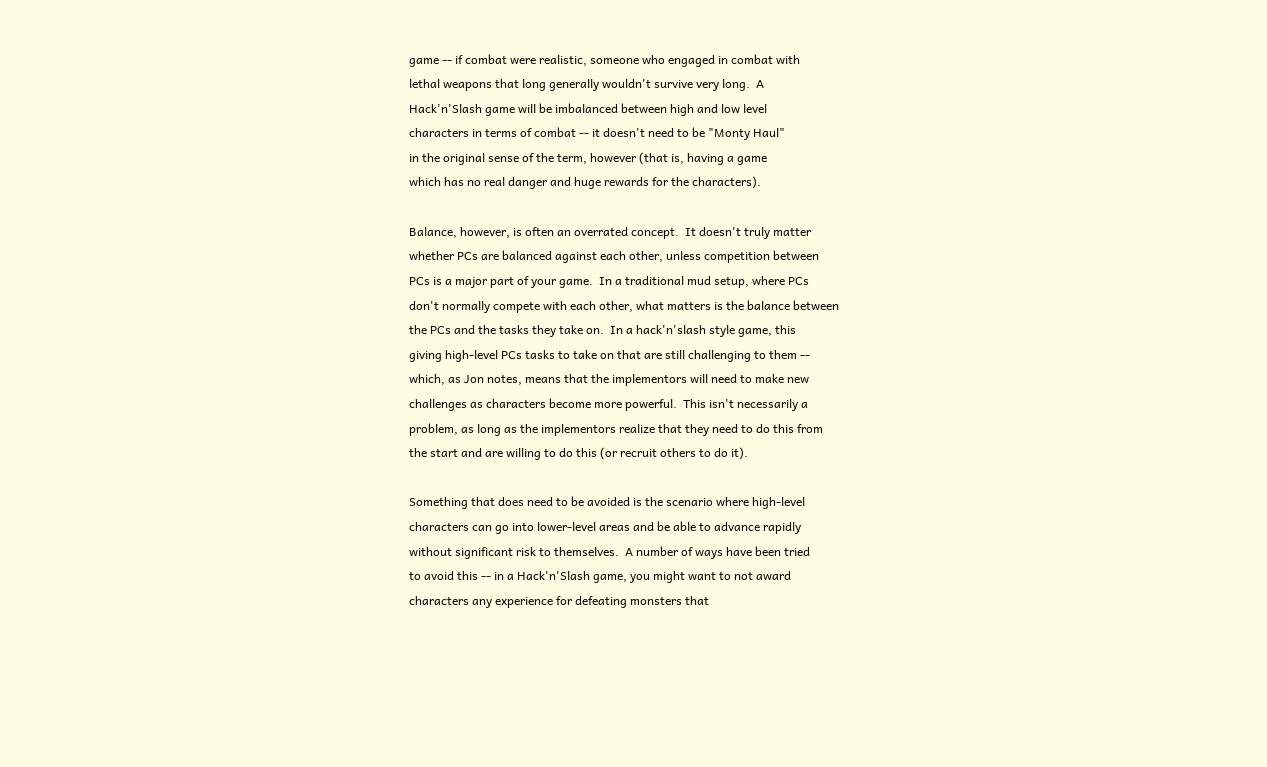game -- if combat were realistic, someone who engaged in combat with
lethal weapons that long generally wouldn't survive very long.  A
Hack'n'Slash game will be imbalanced between high and low level
characters in terms of combat -- it doesn't need to be "Monty Haul"
in the original sense of the term, however (that is, having a game
which has no real danger and huge rewards for the characters).

Balance, however, is often an overrated concept.  It doesn't truly matter
whether PCs are balanced against each other, unless competition between
PCs is a major part of your game.  In a traditional mud setup, where PCs
don't normally compete with each other, what matters is the balance between
the PCs and the tasks they take on.  In a hack'n'slash style game, this
giving high-level PCs tasks to take on that are still challenging to them --
which, as Jon notes, means that the implementors will need to make new
challenges as characters become more powerful.  This isn't necessarily a
problem, as long as the implementors realize that they need to do this from
the start and are willing to do this (or recruit others to do it).

Something that does need to be avoided is the scenario where high-level
characters can go into lower-level areas and be able to advance rapidly
without significant risk to themselves.  A number of ways have been tried
to avoid this -- in a Hack'n'Slash game, you might want to not award
characters any experience for defeating monsters that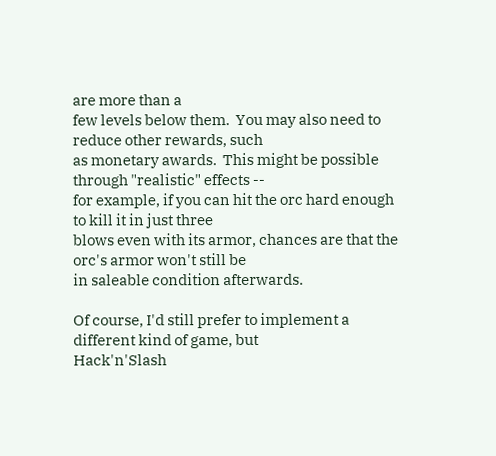are more than a
few levels below them.  You may also need to reduce other rewards, such
as monetary awards.  This might be possible through "realistic" effects --
for example, if you can hit the orc hard enough to kill it in just three
blows even with its armor, chances are that the orc's armor won't still be
in saleable condition afterwards.

Of course, I'd still prefer to implement a different kind of game, but
Hack'n'Slash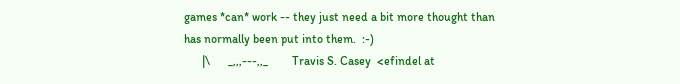games *can* work -- they just need a bit more thought than
has normally been put into them.  :-)
      |\      _,,,---,,_        Travis S. Casey  <efindel at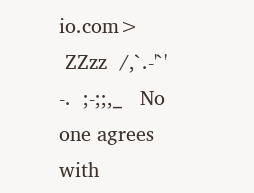io.com>
 ZZzz  /,`.-'`'    -.  ;-;;,_   No one agrees with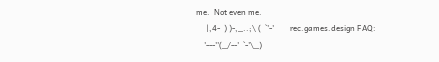me.  Not even me.
     |,4-  ) )-,_..;\ (  `'-'        rec.games.design FAQ:
    '---''(_/--'  `-'\_)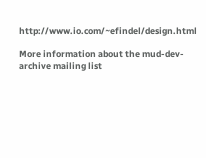http://www.io.com/~efindel/design.html

More information about the mud-dev-archive mailing list